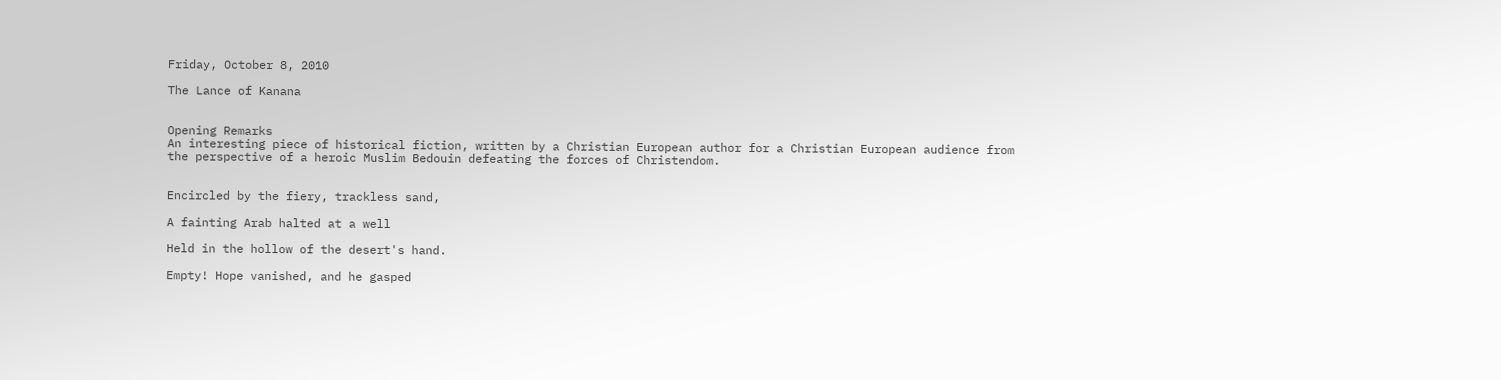Friday, October 8, 2010

The Lance of Kanana


Opening Remarks
An interesting piece of historical fiction, written by a Christian European author for a Christian European audience from the perspective of a heroic Muslim Bedouin defeating the forces of Christendom.


Encircled by the fiery, trackless sand,

A fainting Arab halted at a well

Held in the hollow of the desert's hand.

Empty! Hope vanished, and he gasped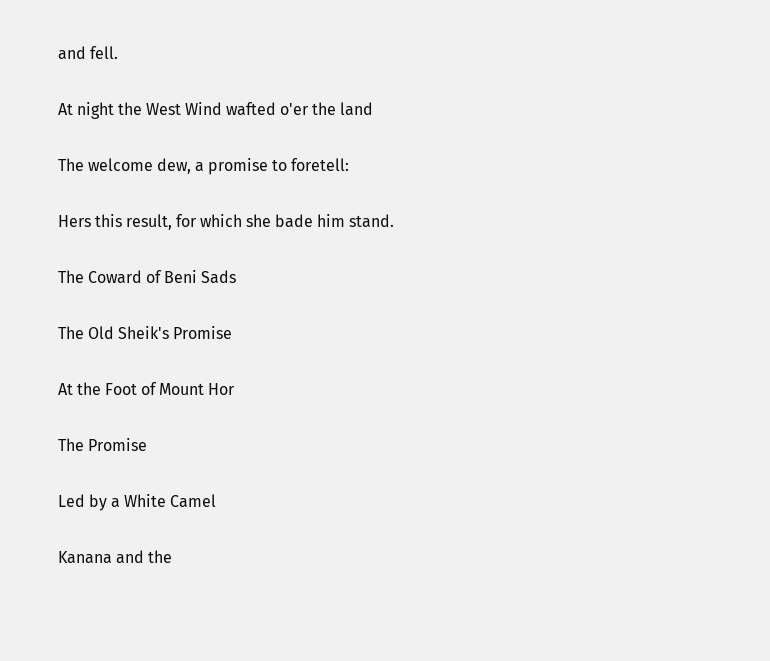and fell.

At night the West Wind wafted o'er the land

The welcome dew, a promise to foretell:

Hers this result, for which she bade him stand.

The Coward of Beni Sads

The Old Sheik's Promise

At the Foot of Mount Hor

The Promise

Led by a White Camel

Kanana and the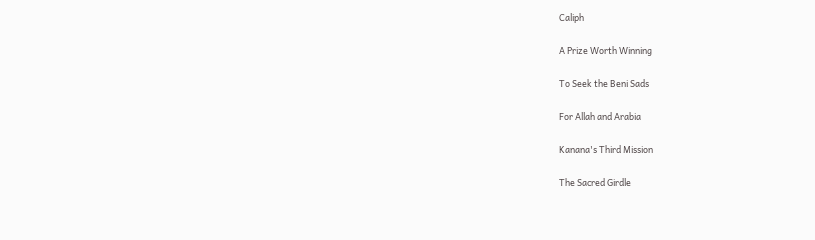Caliph

A Prize Worth Winning

To Seek the Beni Sads

For Allah and Arabia

Kanana's Third Mission

The Sacred Girdle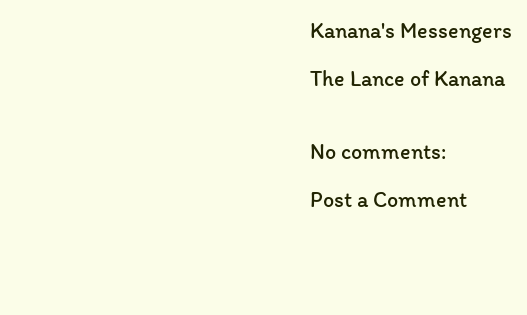Kanana's Messengers

The Lance of Kanana


No comments:

Post a Comment